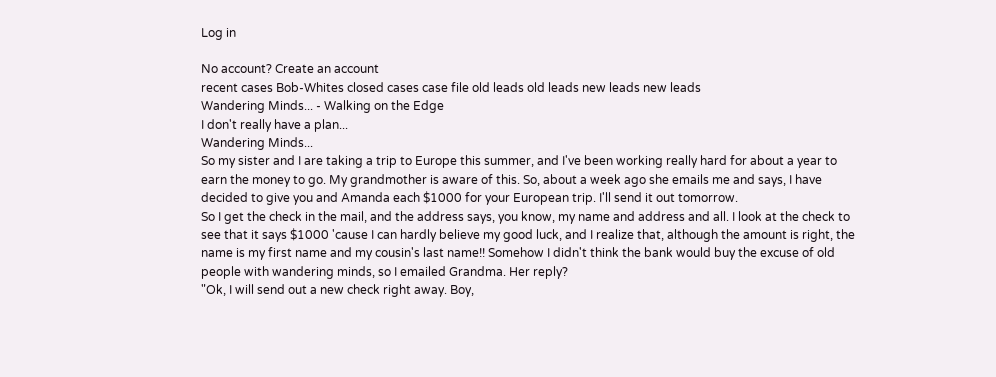Log in

No account? Create an account
recent cases Bob-Whites closed cases case file old leads old leads new leads new leads
Wandering Minds... - Walking on the Edge
I don't really have a plan...
Wandering Minds...
So my sister and I are taking a trip to Europe this summer, and I've been working really hard for about a year to earn the money to go. My grandmother is aware of this. So, about a week ago she emails me and says, I have decided to give you and Amanda each $1000 for your European trip. I'll send it out tomorrow.
So I get the check in the mail, and the address says, you know, my name and address and all. I look at the check to see that it says $1000 'cause I can hardly believe my good luck, and I realize that, although the amount is right, the name is my first name and my cousin's last name!! Somehow I didn't think the bank would buy the excuse of old people with wandering minds, so I emailed Grandma. Her reply?
"Ok, I will send out a new check right away. Boy,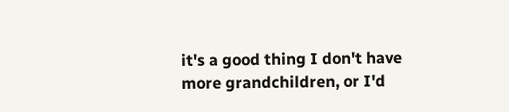it's a good thing I don't have more grandchildren, or I'd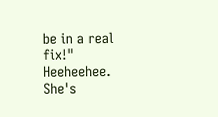be in a real fix!"
Heeheehee. She's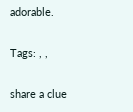adorable.

Tags: , ,

share a clue